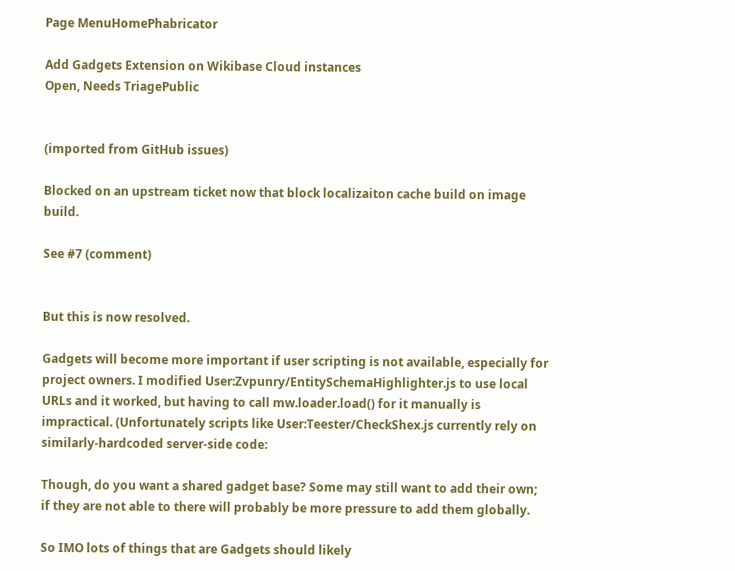Page MenuHomePhabricator

Add Gadgets Extension on Wikibase Cloud instances
Open, Needs TriagePublic


(imported from GitHub issues)

Blocked on an upstream ticket now that block localizaiton cache build on image build.

See #7 (comment)


But this is now resolved.

Gadgets will become more important if user scripting is not available, especially for project owners. I modified User:Zvpunry/EntitySchemaHighlighter.js to use local URLs and it worked, but having to call mw.loader.load() for it manually is impractical. (Unfortunately scripts like User:Teester/CheckShex.js currently rely on similarly-hardcoded server-side code:

Though, do you want a shared gadget base? Some may still want to add their own; if they are not able to there will probably be more pressure to add them globally.

So IMO lots of things that are Gadgets should likely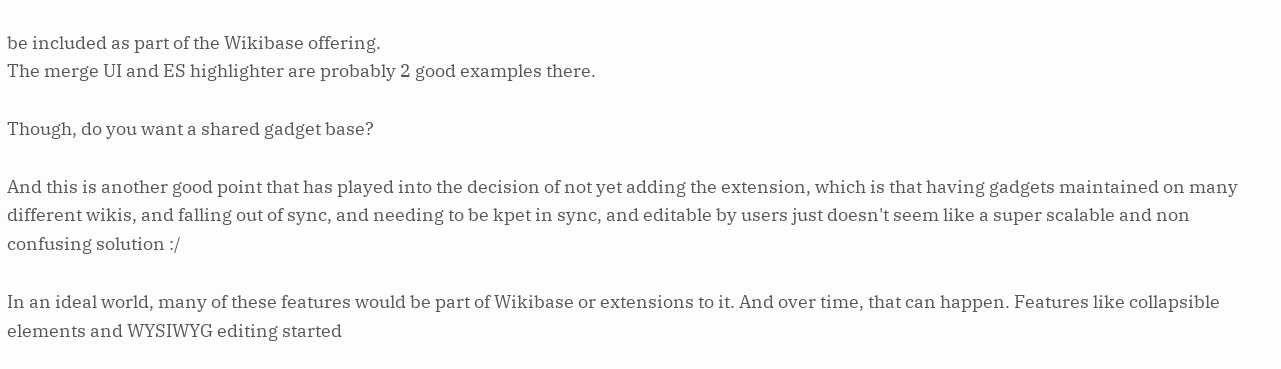be included as part of the Wikibase offering.
The merge UI and ES highlighter are probably 2 good examples there.

Though, do you want a shared gadget base?

And this is another good point that has played into the decision of not yet adding the extension, which is that having gadgets maintained on many different wikis, and falling out of sync, and needing to be kpet in sync, and editable by users just doesn't seem like a super scalable and non confusing solution :/

In an ideal world, many of these features would be part of Wikibase or extensions to it. And over time, that can happen. Features like collapsible elements and WYSIWYG editing started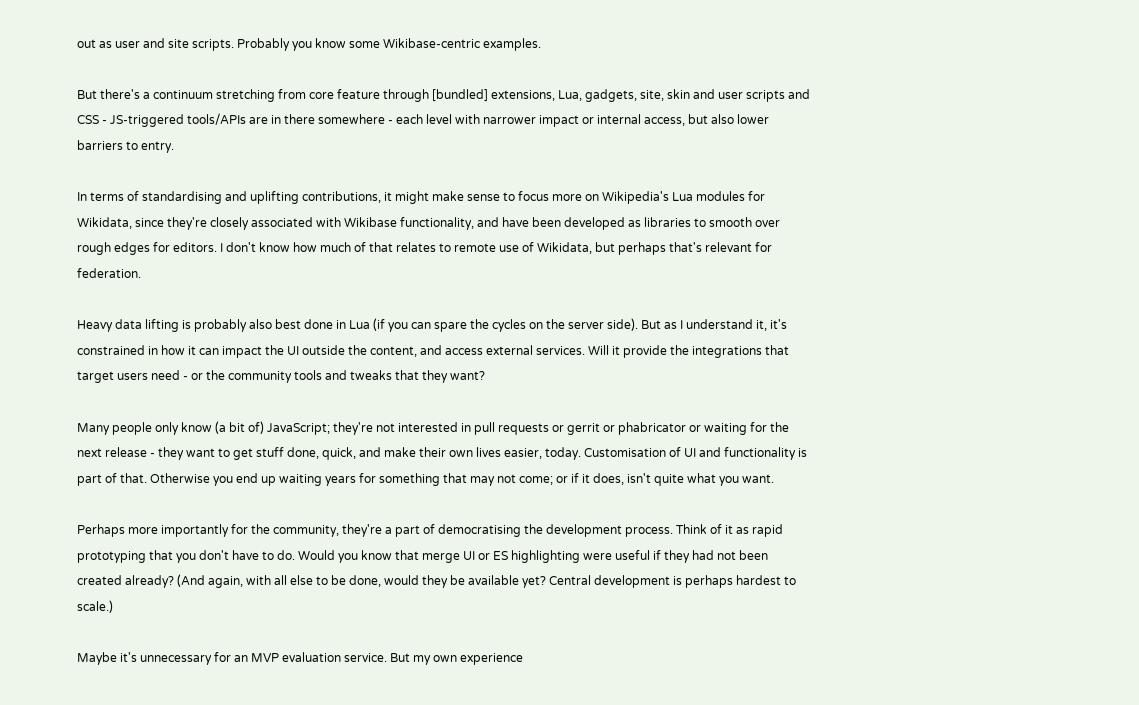out as user and site scripts. Probably you know some Wikibase-centric examples.

But there's a continuum stretching from core feature through [bundled] extensions, Lua, gadgets, site, skin and user scripts and CSS - JS-triggered tools/APIs are in there somewhere - each level with narrower impact or internal access, but also lower barriers to entry.

In terms of standardising and uplifting contributions, it might make sense to focus more on Wikipedia's Lua modules for Wikidata, since they're closely associated with Wikibase functionality, and have been developed as libraries to smooth over rough edges for editors. I don't know how much of that relates to remote use of Wikidata, but perhaps that's relevant for federation.

Heavy data lifting is probably also best done in Lua (if you can spare the cycles on the server side). But as I understand it, it's constrained in how it can impact the UI outside the content, and access external services. Will it provide the integrations that target users need - or the community tools and tweaks that they want?

Many people only know (a bit of) JavaScript; they're not interested in pull requests or gerrit or phabricator or waiting for the next release - they want to get stuff done, quick, and make their own lives easier, today. Customisation of UI and functionality is part of that. Otherwise you end up waiting years for something that may not come; or if it does, isn't quite what you want.

Perhaps more importantly for the community, they're a part of democratising the development process. Think of it as rapid prototyping that you don't have to do. Would you know that merge UI or ES highlighting were useful if they had not been created already? (And again, with all else to be done, would they be available yet? Central development is perhaps hardest to scale.)

Maybe it's unnecessary for an MVP evaluation service. But my own experience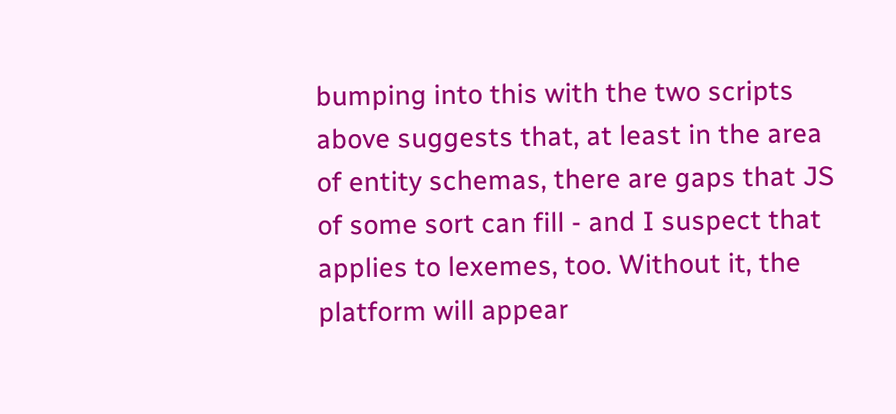bumping into this with the two scripts above suggests that, at least in the area of entity schemas, there are gaps that JS of some sort can fill - and I suspect that applies to lexemes, too. Without it, the platform will appear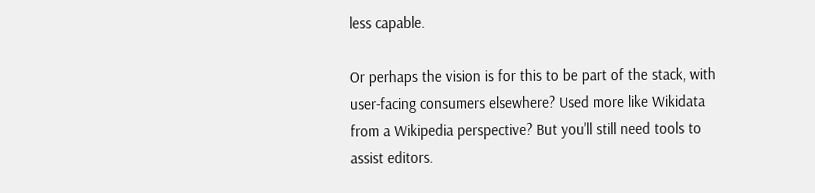less capable.

Or perhaps the vision is for this to be part of the stack, with user-facing consumers elsewhere? Used more like Wikidata from a Wikipedia perspective? But you'll still need tools to assist editors.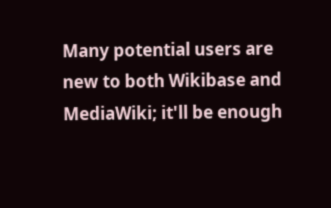Many potential users are new to both Wikibase and MediaWiki; it'll be enough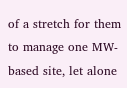of a stretch for them to manage one MW-based site, let alone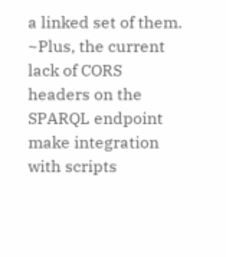a linked set of them. ~Plus, the current lack of CORS headers on the SPARQL endpoint make integration with scripts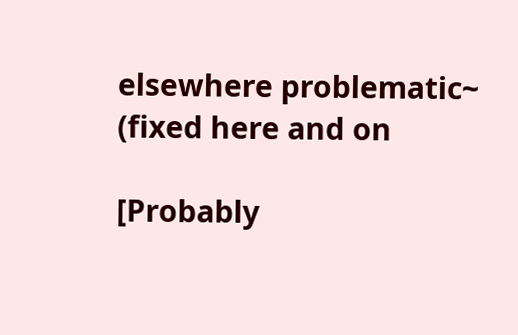elsewhere problematic~ (fixed here and on

[Probably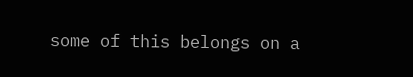some of this belongs on a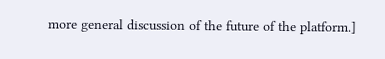more general discussion of the future of the platform.]